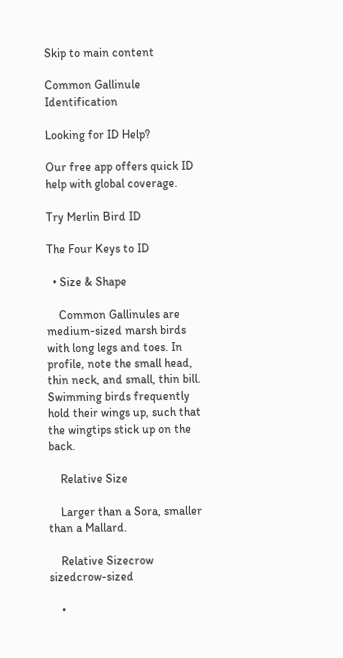Skip to main content

Common Gallinule Identification

Looking for ID Help?

Our free app offers quick ID help with global coverage.

Try Merlin Bird ID

The Four Keys to ID

  • Size & Shape

    Common Gallinules are medium-sized marsh birds with long legs and toes. In profile, note the small head, thin neck, and small, thin bill. Swimming birds frequently hold their wings up, such that the wingtips stick up on the back.

    Relative Size

    Larger than a Sora, smaller than a Mallard.

    Relative Sizecrow sizedcrow-sized

    •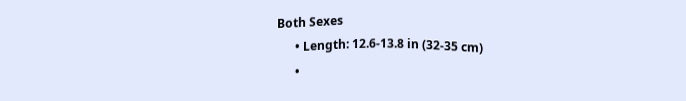Both Sexes
      • Length: 12.6-13.8 in (32-35 cm)
      •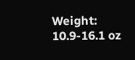Weight: 10.9-16.1 oz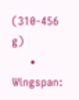(310-456 g)
      • Wingspan: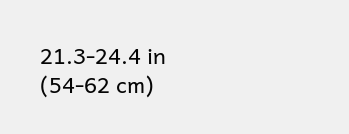21.3-24.4 in (54-62 cm)